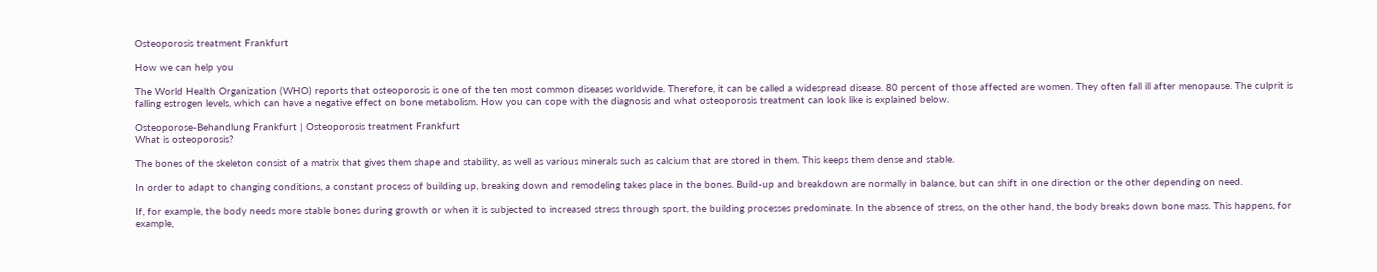Osteoporosis treatment Frankfurt

How we can help you

The World Health Organization (WHO) reports that osteoporosis is one of the ten most common diseases worldwide. Therefore, it can be called a widespread disease. 80 percent of those affected are women. They often fall ill after menopause. The culprit is falling estrogen levels, which can have a negative effect on bone metabolism. How you can cope with the diagnosis and what osteoporosis treatment can look like is explained below.

Osteoporose-Behandlung Frankfurt | Osteoporosis treatment Frankfurt
What is osteoporosis?

The bones of the skeleton consist of a matrix that gives them shape and stability, as well as various minerals such as calcium that are stored in them. This keeps them dense and stable.

In order to adapt to changing conditions, a constant process of building up, breaking down and remodeling takes place in the bones. Build-up and breakdown are normally in balance, but can shift in one direction or the other depending on need.

If, for example, the body needs more stable bones during growth or when it is subjected to increased stress through sport, the building processes predominate. In the absence of stress, on the other hand, the body breaks down bone mass. This happens, for example,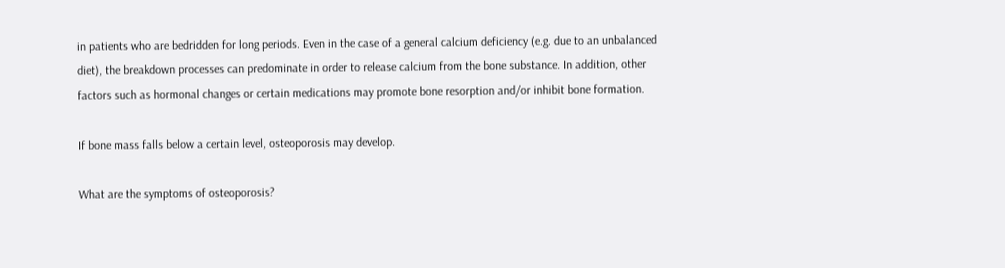in patients who are bedridden for long periods. Even in the case of a general calcium deficiency (e.g. due to an unbalanced diet), the breakdown processes can predominate in order to release calcium from the bone substance. In addition, other factors such as hormonal changes or certain medications may promote bone resorption and/or inhibit bone formation.

If bone mass falls below a certain level, osteoporosis may develop.

What are the symptoms of osteoporosis?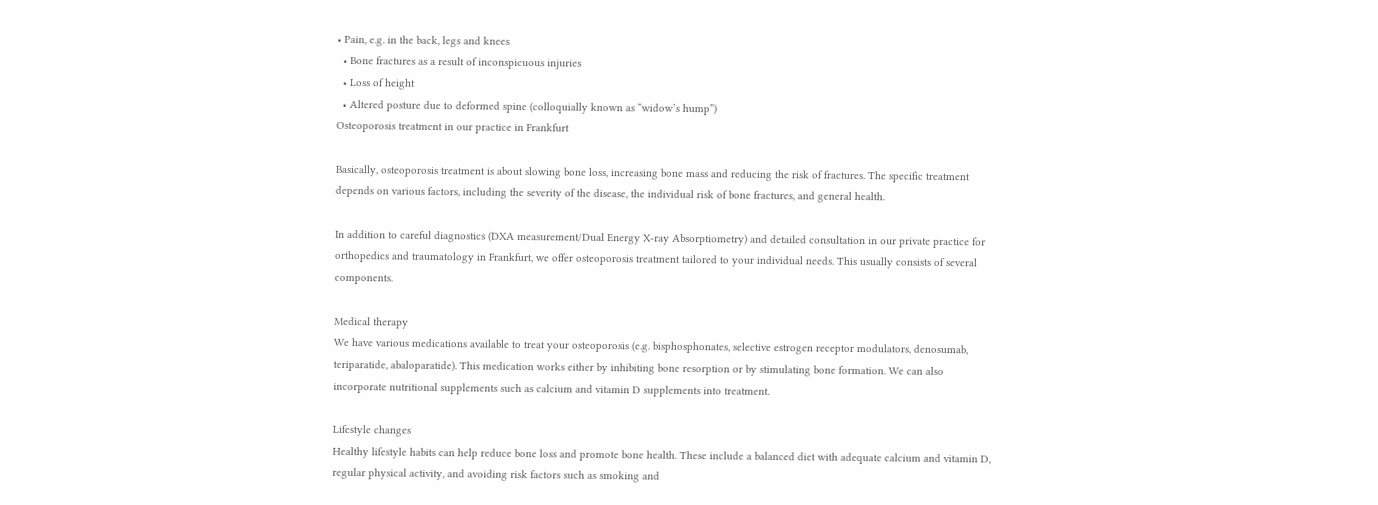• Pain, e.g. in the back, legs and knees
  • Bone fractures as a result of inconspicuous injuries
  • Loss of height
  • Altered posture due to deformed spine (colloquially known as “widow’s hump”)
Osteoporosis treatment in our practice in Frankfurt

Basically, osteoporosis treatment is about slowing bone loss, increasing bone mass and reducing the risk of fractures. The specific treatment depends on various factors, including the severity of the disease, the individual risk of bone fractures, and general health.

In addition to careful diagnostics (DXA measurement/Dual Energy X-ray Absorptiometry) and detailed consultation in our private practice for orthopedics and traumatology in Frankfurt, we offer osteoporosis treatment tailored to your individual needs. This usually consists of several components.

Medical therapy
We have various medications available to treat your osteoporosis (e.g. bisphosphonates, selective estrogen receptor modulators, denosumab, teriparatide, abaloparatide). This medication works either by inhibiting bone resorption or by stimulating bone formation. We can also incorporate nutritional supplements such as calcium and vitamin D supplements into treatment.

Lifestyle changes
Healthy lifestyle habits can help reduce bone loss and promote bone health. These include a balanced diet with adequate calcium and vitamin D, regular physical activity, and avoiding risk factors such as smoking and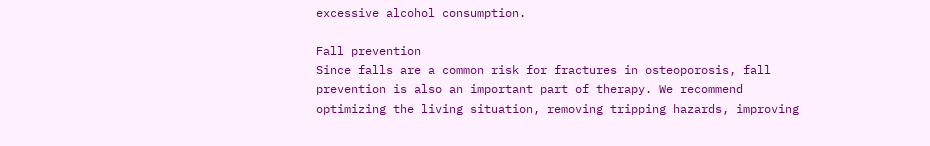excessive alcohol consumption.

Fall prevention
Since falls are a common risk for fractures in osteoporosis, fall prevention is also an important part of therapy. We recommend optimizing the living situation, removing tripping hazards, improving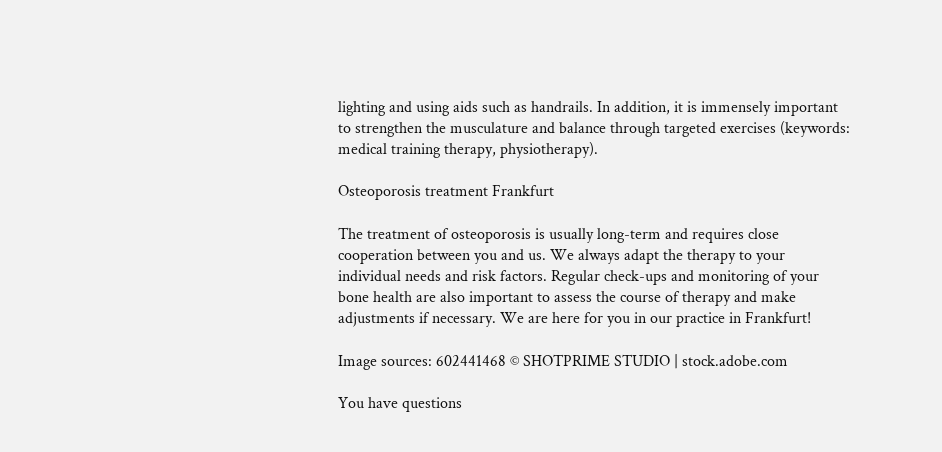lighting and using aids such as handrails. In addition, it is immensely important to strengthen the musculature and balance through targeted exercises (keywords: medical training therapy, physiotherapy).

Osteoporosis treatment Frankfurt

The treatment of osteoporosis is usually long-term and requires close cooperation between you and us. We always adapt the therapy to your individual needs and risk factors. Regular check-ups and monitoring of your bone health are also important to assess the course of therapy and make adjustments if necessary. We are here for you in our practice in Frankfurt!

Image sources: 602441468 © SHOTPRIME STUDIO | stock.adobe.com

You have questions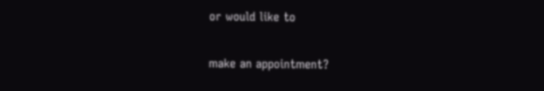or would like to

make an appointment?